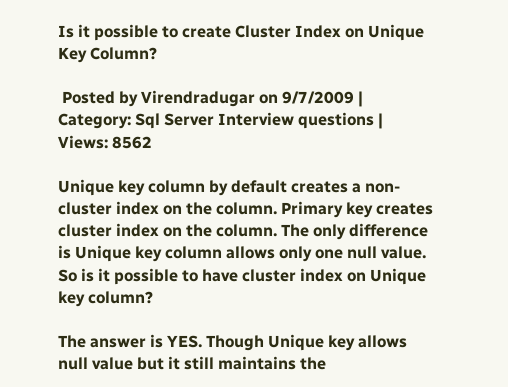Is it possible to create Cluster Index on Unique Key Column?

 Posted by Virendradugar on 9/7/2009 | Category: Sql Server Interview questions | Views: 8562

Unique key column by default creates a non-cluster index on the column. Primary key creates cluster index on the column. The only difference is Unique key column allows only one null value. So is it possible to have cluster index on Unique key column?

The answer is YES. Though Unique key allows null value but it still maintains the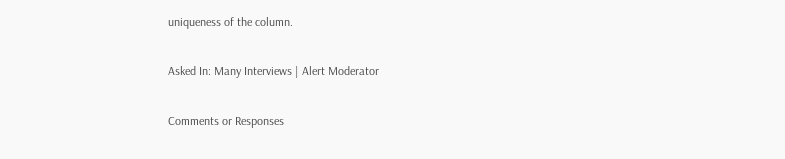uniqueness of the column.

Asked In: Many Interviews | Alert Moderator

Comments or Responses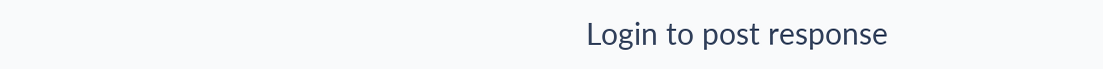Login to post response